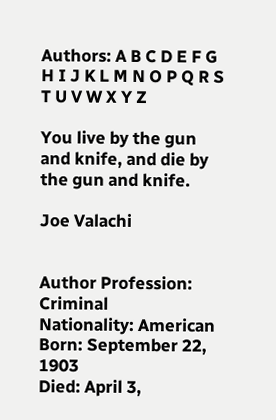Authors: A B C D E F G H I J K L M N O P Q R S T U V W X Y Z

You live by the gun and knife, and die by the gun and knife.

Joe Valachi


Author Profession: Criminal
Nationality: American
Born: September 22, 1903
Died: April 3,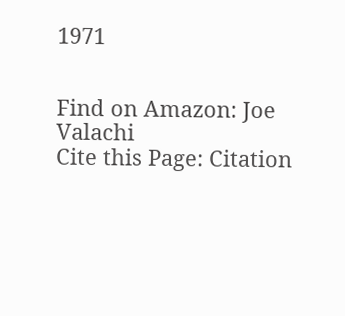1971


Find on Amazon: Joe Valachi
Cite this Page: Citation